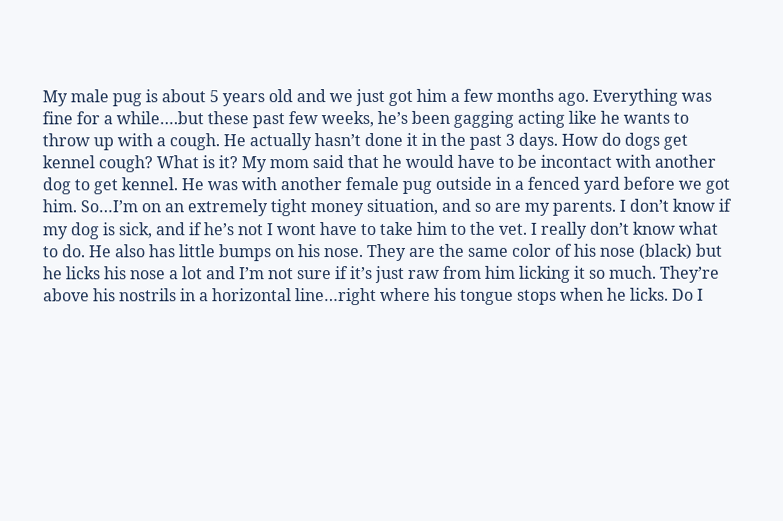My male pug is about 5 years old and we just got him a few months ago. Everything was fine for a while….but these past few weeks, he’s been gagging acting like he wants to throw up with a cough. He actually hasn’t done it in the past 3 days. How do dogs get kennel cough? What is it? My mom said that he would have to be incontact with another dog to get kennel. He was with another female pug outside in a fenced yard before we got him. So…I’m on an extremely tight money situation, and so are my parents. I don’t know if my dog is sick, and if he’s not I wont have to take him to the vet. I really don’t know what to do. He also has little bumps on his nose. They are the same color of his nose (black) but he licks his nose a lot and I’m not sure if it’s just raw from him licking it so much. They’re above his nostrils in a horizontal line…right where his tongue stops when he licks. Do I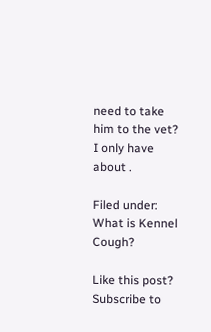need to take him to the vet? I only have about .

Filed under: What is Kennel Cough?

Like this post? Subscribe to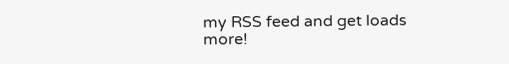my RSS feed and get loads more!